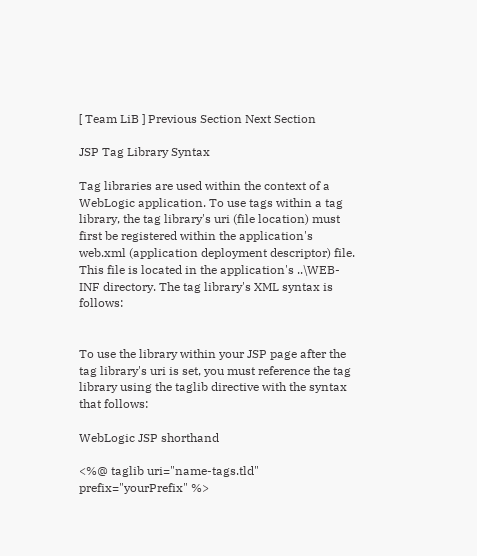[ Team LiB ] Previous Section Next Section

JSP Tag Library Syntax

Tag libraries are used within the context of a WebLogic application. To use tags within a tag library, the tag library's uri (file location) must first be registered within the application's web.xml (application deployment descriptor) file. This file is located in the application's ..\WEB-INF directory. The tag library's XML syntax is follows:


To use the library within your JSP page after the tag library's uri is set, you must reference the tag library using the taglib directive with the syntax that follows:

WebLogic JSP shorthand

<%@ taglib uri="name-tags.tld" prefix="yourPrefix" %>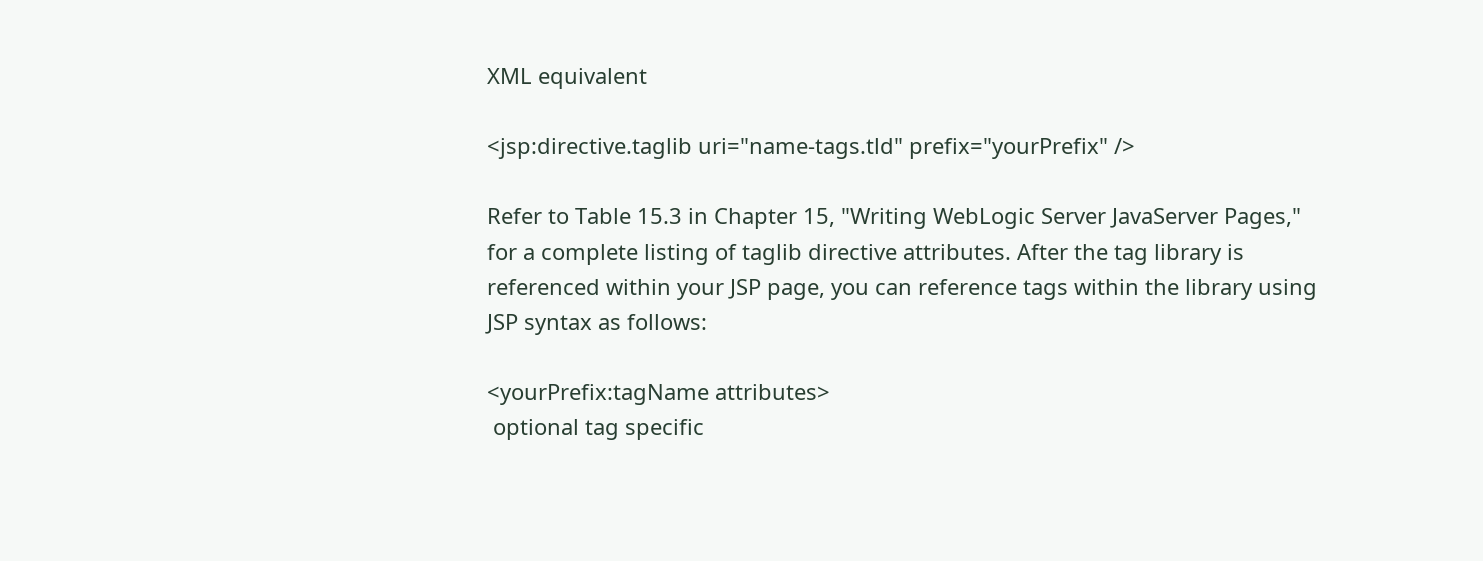XML equivalent

<jsp:directive.taglib uri="name-tags.tld" prefix="yourPrefix" />

Refer to Table 15.3 in Chapter 15, "Writing WebLogic Server JavaServer Pages," for a complete listing of taglib directive attributes. After the tag library is referenced within your JSP page, you can reference tags within the library using JSP syntax as follows:

<yourPrefix:tagName attributes>
 optional tag specific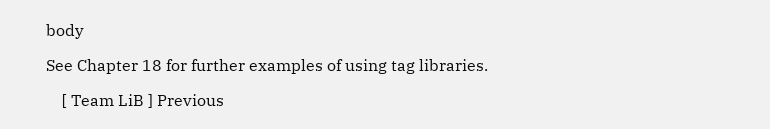body

See Chapter 18 for further examples of using tag libraries.

    [ Team LiB ] Previous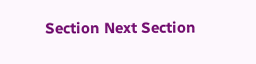Section Next Section